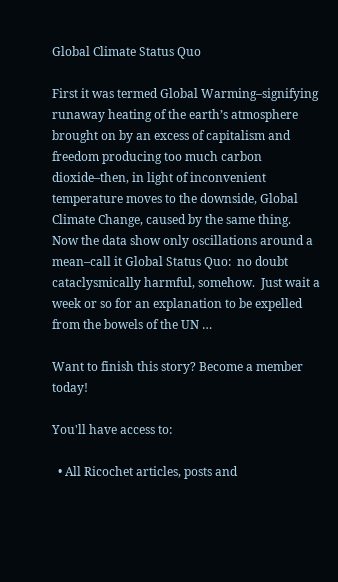Global Climate Status Quo

First it was termed Global Warming–signifying runaway heating of the earth’s atmosphere brought on by an excess of capitalism and freedom producing too much carbon dioxide–then, in light of inconvenient temperature moves to the downside, Global Climate Change, caused by the same thing.  Now the data show only oscillations around a mean–call it Global Status Quo:  no doubt cataclysmically harmful, somehow.  Just wait a week or so for an explanation to be expelled from the bowels of the UN …

Want to finish this story? Become a member today!

You'll have access to:

  • All Ricochet articles, posts and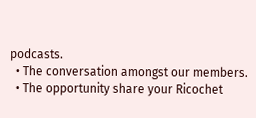podcasts.
  • The conversation amongst our members.
  • The opportunity share your Ricochet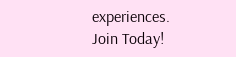experiences.
Join Today!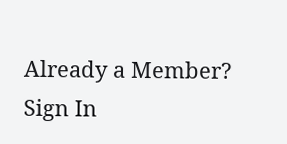Already a Member? Sign In